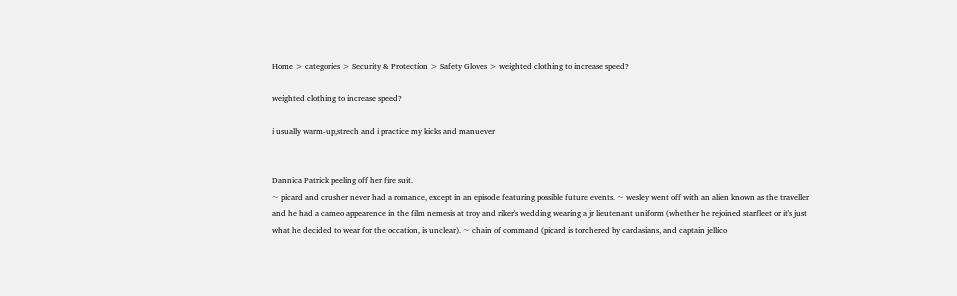Home > categories > Security & Protection > Safety Gloves > weighted clothing to increase speed?

weighted clothing to increase speed?

i usually warm-up,strech and i practice my kicks and manuever


Dannica Patrick peeling off her fire suit.
~ picard and crusher never had a romance, except in an episode featuring possible future events. ~ wesley went off with an alien known as the traveller and he had a cameo appearence in the film nemesis at troy and riker's wedding wearing a jr lieutenant uniform (whether he rejoined starfleet or it's just what he decided to wear for the occation, is unclear). ~ chain of command (picard is torchered by cardasians, and captain jellico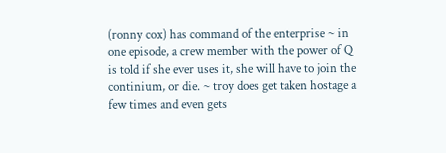(ronny cox) has command of the enterprise ~ in one episode, a crew member with the power of Q is told if she ever uses it, she will have to join the continium, or die. ~ troy does get taken hostage a few times and even gets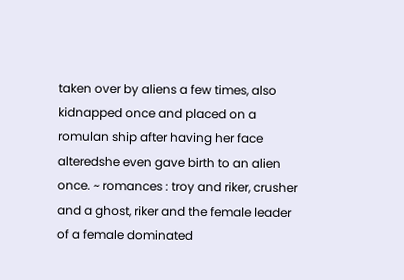taken over by aliens a few times, also kidnapped once and placed on a romulan ship after having her face alteredshe even gave birth to an alien once. ~ romances : troy and riker, crusher and a ghost, riker and the female leader of a female dominated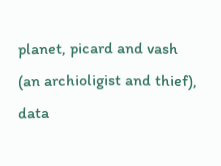planet, picard and vash (an archioligist and thief), data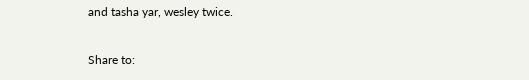and tasha yar, wesley twice.

Share to: